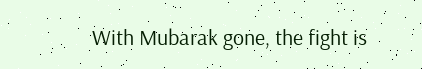With Mubarak gone, the fight is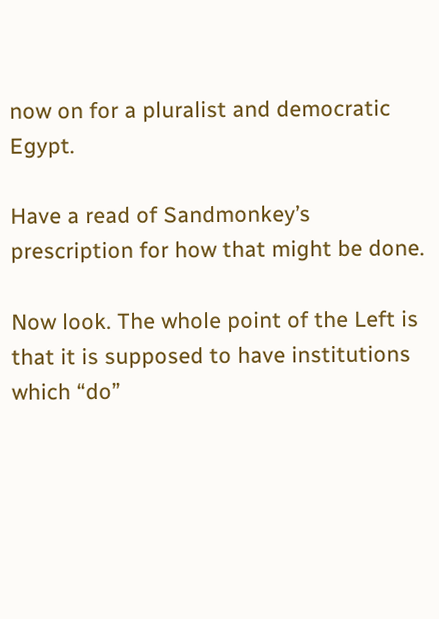now on for a pluralist and democratic Egypt.

Have a read of Sandmonkey’s prescription for how that might be done.

Now look. The whole point of the Left is that it is supposed to have institutions which “do”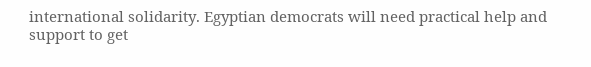international solidarity. Egyptian democrats will need practical help and support to get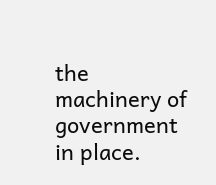the machinery of government in place.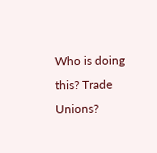Who is doing this? Trade Unions?